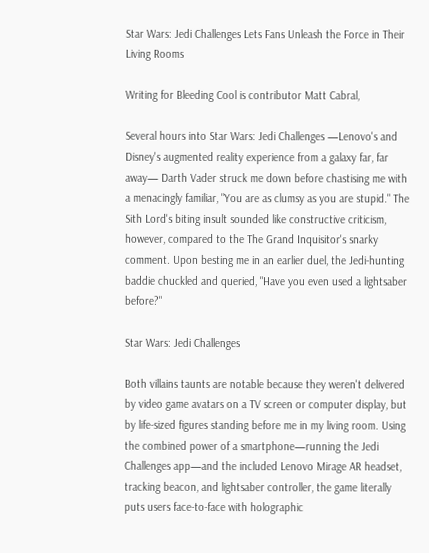Star Wars: Jedi Challenges Lets Fans Unleash the Force in Their Living Rooms

Writing for Bleeding Cool is contributor Matt Cabral,

Several hours into Star Wars: Jedi Challenges —Lenovo's and Disney's augmented reality experience from a galaxy far, far away— Darth Vader struck me down before chastising me with a menacingly familiar, "You are as clumsy as you are stupid." The Sith Lord's biting insult sounded like constructive criticism, however, compared to the The Grand Inquisitor's snarky comment. Upon besting me in an earlier duel, the Jedi-hunting baddie chuckled and queried, "Have you even used a lightsaber before?"

Star Wars: Jedi Challenges

Both villains taunts are notable because they weren't delivered by video game avatars on a TV screen or computer display, but by life-sized figures standing before me in my living room. Using the combined power of a smartphone—running the Jedi Challenges app—and the included Lenovo Mirage AR headset, tracking beacon, and lightsaber controller, the game literally puts users face-to-face with holographic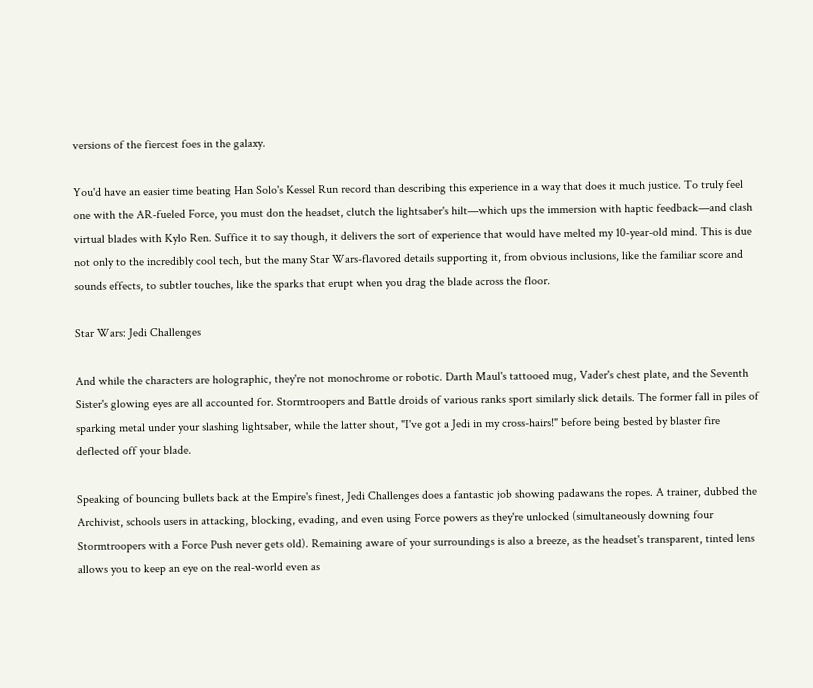versions of the fiercest foes in the galaxy.

You'd have an easier time beating Han Solo's Kessel Run record than describing this experience in a way that does it much justice. To truly feel one with the AR-fueled Force, you must don the headset, clutch the lightsaber's hilt—which ups the immersion with haptic feedback—and clash virtual blades with Kylo Ren. Suffice it to say though, it delivers the sort of experience that would have melted my 10-year-old mind. This is due not only to the incredibly cool tech, but the many Star Wars-flavored details supporting it, from obvious inclusions, like the familiar score and sounds effects, to subtler touches, like the sparks that erupt when you drag the blade across the floor.

Star Wars: Jedi Challenges

And while the characters are holographic, they're not monochrome or robotic. Darth Maul's tattooed mug, Vader's chest plate, and the Seventh Sister's glowing eyes are all accounted for. Stormtroopers and Battle droids of various ranks sport similarly slick details. The former fall in piles of sparking metal under your slashing lightsaber, while the latter shout, "I've got a Jedi in my cross-hairs!" before being bested by blaster fire deflected off your blade.

Speaking of bouncing bullets back at the Empire's finest, Jedi Challenges does a fantastic job showing padawans the ropes. A trainer, dubbed the Archivist, schools users in attacking, blocking, evading, and even using Force powers as they're unlocked (simultaneously downing four Stormtroopers with a Force Push never gets old). Remaining aware of your surroundings is also a breeze, as the headset's transparent, tinted lens allows you to keep an eye on the real-world even as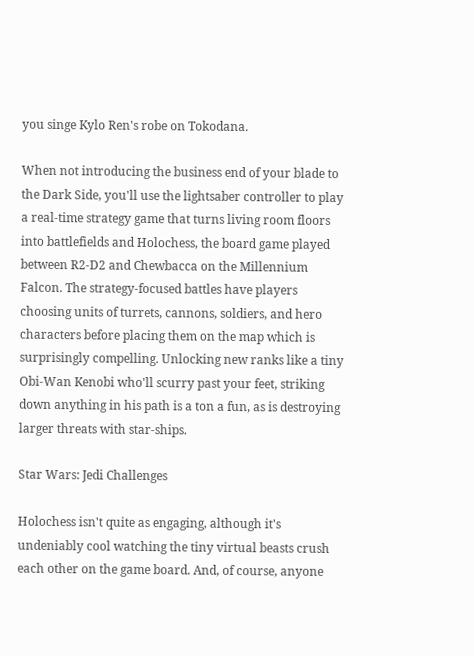you singe Kylo Ren's robe on Tokodana.

When not introducing the business end of your blade to the Dark Side, you'll use the lightsaber controller to play a real-time strategy game that turns living room floors into battlefields and Holochess, the board game played between R2-D2 and Chewbacca on the Millennium Falcon. The strategy-focused battles have players choosing units of turrets, cannons, soldiers, and hero characters before placing them on the map which is surprisingly compelling. Unlocking new ranks like a tiny Obi-Wan Kenobi who'll scurry past your feet, striking down anything in his path is a ton a fun, as is destroying larger threats with star-ships.

Star Wars: Jedi Challenges

Holochess isn't quite as engaging, although it's undeniably cool watching the tiny virtual beasts crush each other on the game board. And, of course, anyone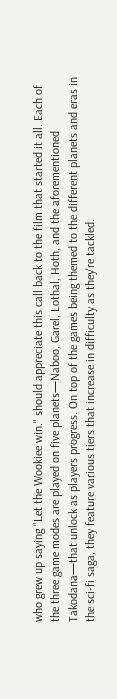who grew up saying "Let the Wookiee win." should appreciate this call back to the film that started it all. Each of the three game modes are played on five planets—Naboo, Garel, Lothal, Hoth, and the aforementioned Takodana—that unlock as players progress. On top of the games being themed to the different planets and eras in the sci-fi saga, they feature various tiers that increase in difficulty as they're tackled.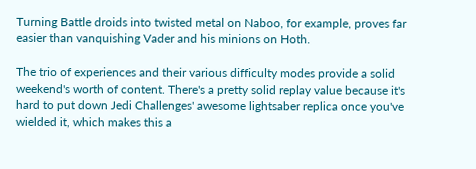Turning Battle droids into twisted metal on Naboo, for example, proves far easier than vanquishing Vader and his minions on Hoth.

The trio of experiences and their various difficulty modes provide a solid weekend's worth of content. There's a pretty solid replay value because it's hard to put down Jedi Challenges' awesome lightsaber replica once you've wielded it, which makes this a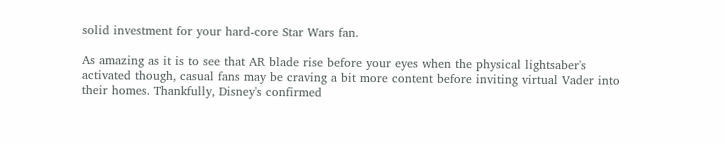solid investment for your hard-core Star Wars fan.

As amazing as it is to see that AR blade rise before your eyes when the physical lightsaber's activated though, casual fans may be craving a bit more content before inviting virtual Vader into their homes. Thankfully, Disney's confirmed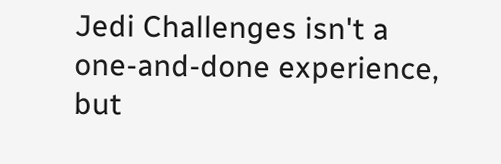Jedi Challenges isn't a one-and-done experience, but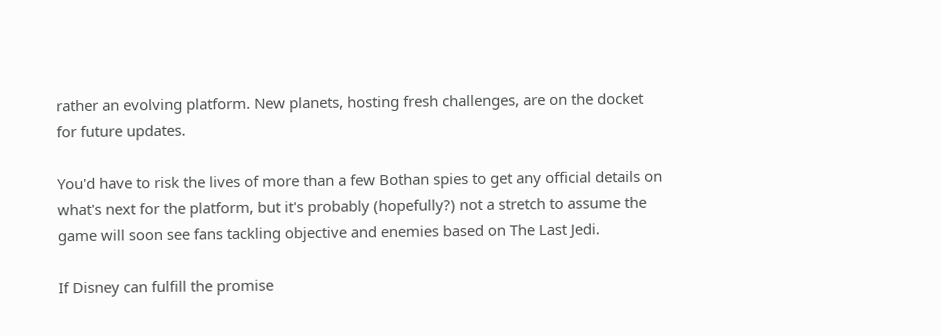rather an evolving platform. New planets, hosting fresh challenges, are on the docket for future updates.

You'd have to risk the lives of more than a few Bothan spies to get any official details on what's next for the platform, but it's probably (hopefully?) not a stretch to assume the game will soon see fans tackling objective and enemies based on The Last Jedi.

If Disney can fulfill the promise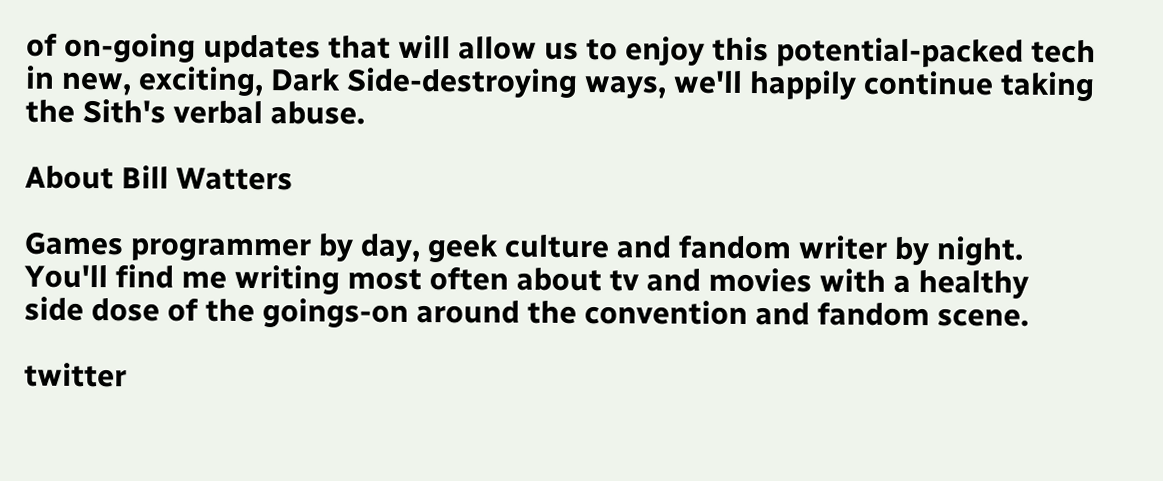of on-going updates that will allow us to enjoy this potential-packed tech in new, exciting, Dark Side-destroying ways, we'll happily continue taking the Sith's verbal abuse.

About Bill Watters

Games programmer by day, geek culture and fandom writer by night. You'll find me writing most often about tv and movies with a healthy side dose of the goings-on around the convention and fandom scene.

twitter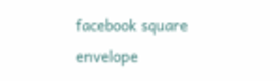facebook square   envelope